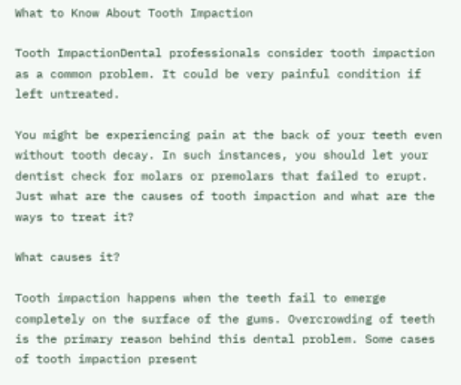What to Know About Tooth Impaction

Tooth ImpactionDental professionals consider tooth impaction as a common problem. It could be very painful condition if left untreated.

You might be experiencing pain at the back of your teeth even without tooth decay. In such instances, you should let your dentist check for molars or premolars that failed to erupt. Just what are the causes of tooth impaction and what are the ways to treat it?

What causes it?

Tooth impaction happens when the teeth fail to emerge completely on the surface of the gums. Overcrowding of teeth is the primary reason behind this dental problem. Some cases of tooth impaction present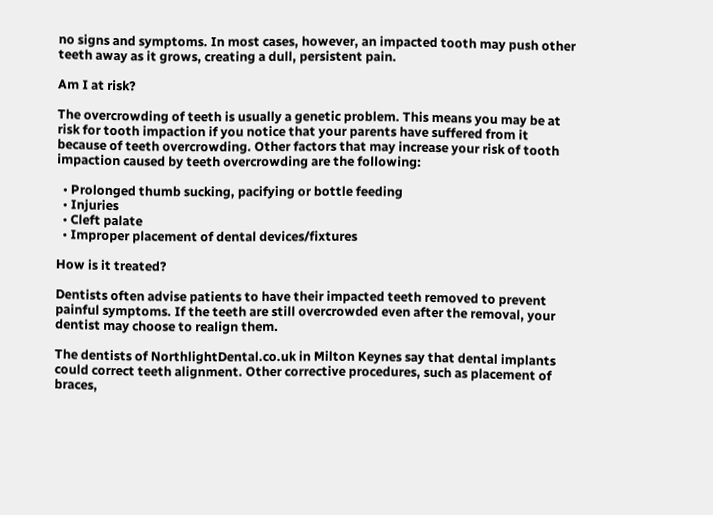no signs and symptoms. In most cases, however, an impacted tooth may push other teeth away as it grows, creating a dull, persistent pain.

Am I at risk?

The overcrowding of teeth is usually a genetic problem. This means you may be at risk for tooth impaction if you notice that your parents have suffered from it because of teeth overcrowding. Other factors that may increase your risk of tooth impaction caused by teeth overcrowding are the following:

  • Prolonged thumb sucking, pacifying or bottle feeding
  • Injuries
  • Cleft palate
  • Improper placement of dental devices/fixtures

How is it treated?

Dentists often advise patients to have their impacted teeth removed to prevent painful symptoms. If the teeth are still overcrowded even after the removal, your dentist may choose to realign them.

The dentists of NorthlightDental.co.uk in Milton Keynes say that dental implants could correct teeth alignment. Other corrective procedures, such as placement of braces,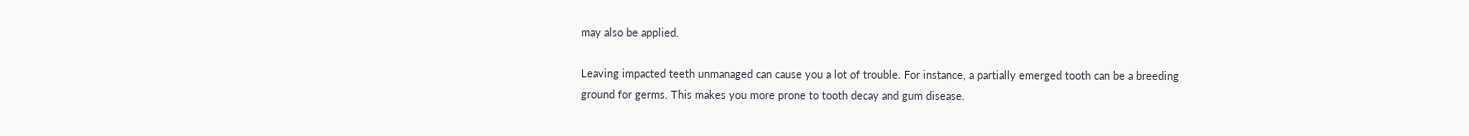may also be applied.

Leaving impacted teeth unmanaged can cause you a lot of trouble. For instance, a partially emerged tooth can be a breeding ground for germs. This makes you more prone to tooth decay and gum disease.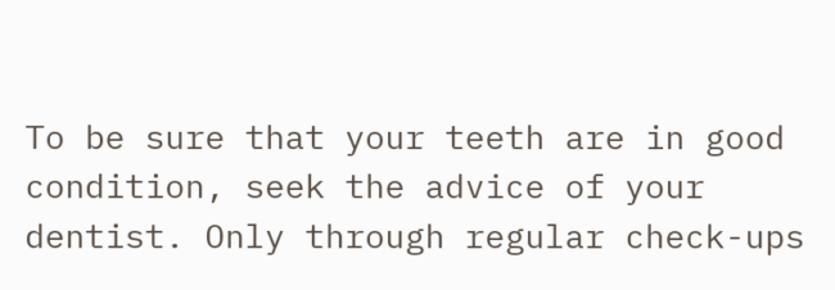To be sure that your teeth are in good condition, seek the advice of your dentist. Only through regular check-ups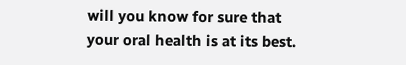will you know for sure that your oral health is at its best.